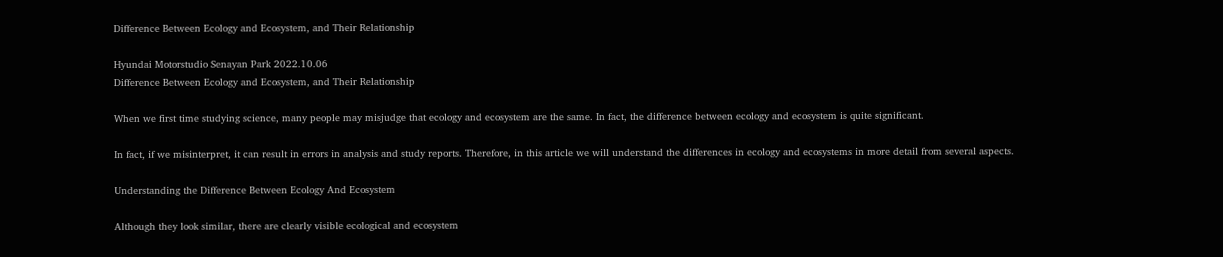Difference Between Ecology and Ecosystem, and Their Relationship

Hyundai Motorstudio Senayan Park 2022.10.06
Difference Between Ecology and Ecosystem, and Their Relationship

When we first time studying science, many people may misjudge that ecology and ecosystem are the same. In fact, the difference between ecology and ecosystem is quite significant.

In fact, if we misinterpret, it can result in errors in analysis and study reports. Therefore, in this article we will understand the differences in ecology and ecosystems in more detail from several aspects.

Understanding the Difference Between Ecology And Ecosystem

Although they look similar, there are clearly visible ecological and ecosystem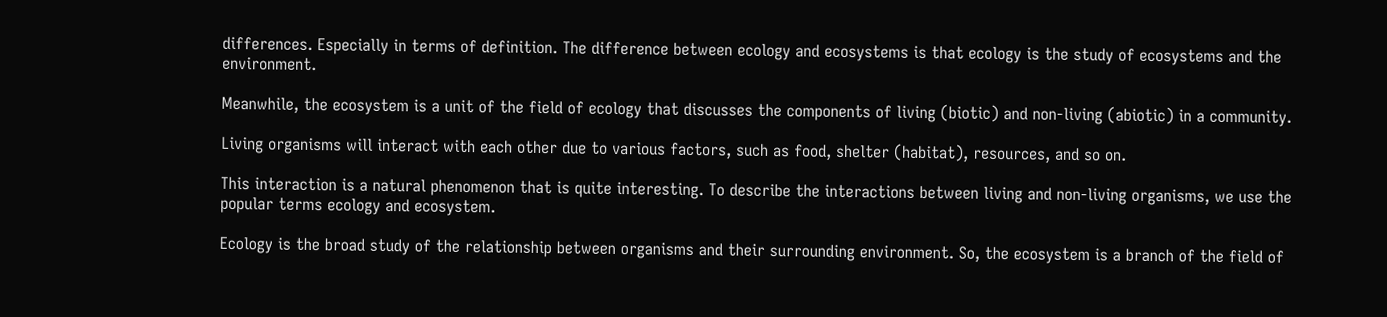differences. Especially in terms of definition. The difference between ecology and ecosystems is that ecology is the study of ecosystems and the environment.

Meanwhile, the ecosystem is a unit of the field of ecology that discusses the components of living (biotic) and non-living (abiotic) in a community.

Living organisms will interact with each other due to various factors, such as food, shelter (habitat), resources, and so on.

This interaction is a natural phenomenon that is quite interesting. To describe the interactions between living and non-living organisms, we use the popular terms ecology and ecosystem.

Ecology is the broad study of the relationship between organisms and their surrounding environment. So, the ecosystem is a branch of the field of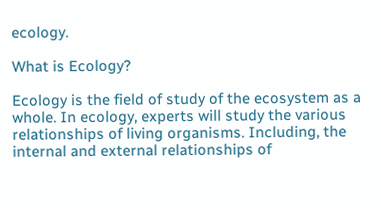ecology.

What is Ecology?

Ecology is the field of study of the ecosystem as a whole. In ecology, experts will study the various relationships of living organisms. Including, the internal and external relationships of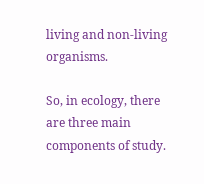living and non-living organisms.

So, in ecology, there are three main components of study.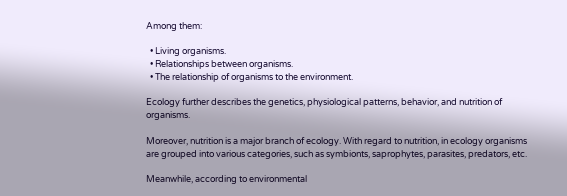Among them:

  • Living organisms.
  • Relationships between organisms.
  • The relationship of organisms to the environment.

Ecology further describes the genetics, physiological patterns, behavior, and nutrition of organisms.

Moreover, nutrition is a major branch of ecology. With regard to nutrition, in ecology organisms are grouped into various categories, such as symbionts, saprophytes, parasites, predators, etc.

Meanwhile, according to environmental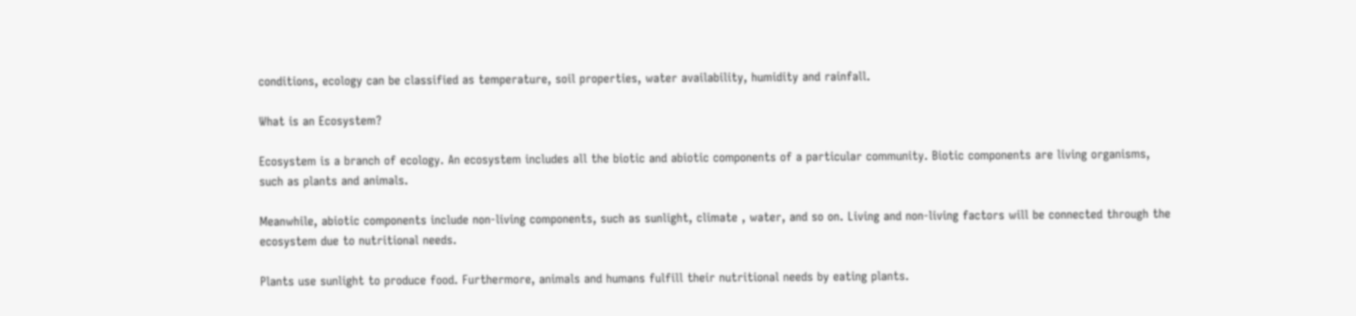conditions, ecology can be classified as temperature, soil properties, water availability, humidity and rainfall.

What is an Ecosystem?

Ecosystem is a branch of ecology. An ecosystem includes all the biotic and abiotic components of a particular community. Biotic components are living organisms, such as plants and animals.

Meanwhile, abiotic components include non-living components, such as sunlight, climate , water, and so on. Living and non-living factors will be connected through the ecosystem due to nutritional needs.

Plants use sunlight to produce food. Furthermore, animals and humans fulfill their nutritional needs by eating plants.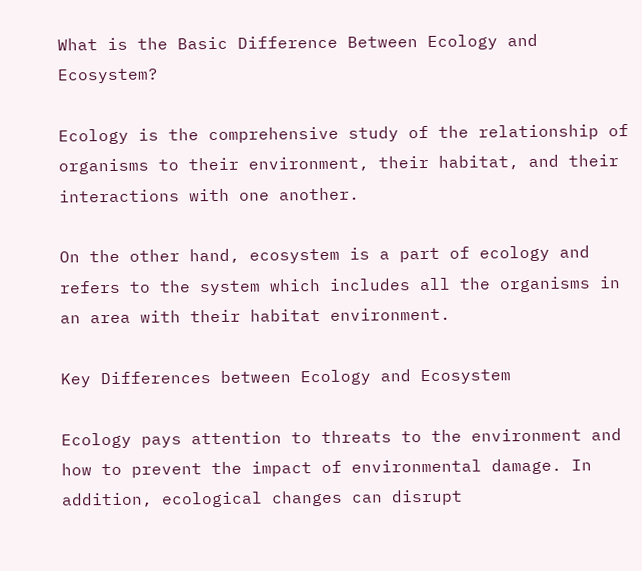What is the Basic Difference Between Ecology and Ecosystem?

Ecology is the comprehensive study of the relationship of organisms to their environment, their habitat, and their interactions with one another.

On the other hand, ecosystem is a part of ecology and refers to the system which includes all the organisms in an area with their habitat environment.

Key Differences between Ecology and Ecosystem

Ecology pays attention to threats to the environment and how to prevent the impact of environmental damage. In addition, ecological changes can disrupt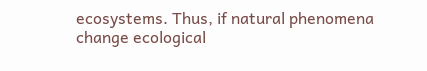ecosystems. Thus, if natural phenomena change ecological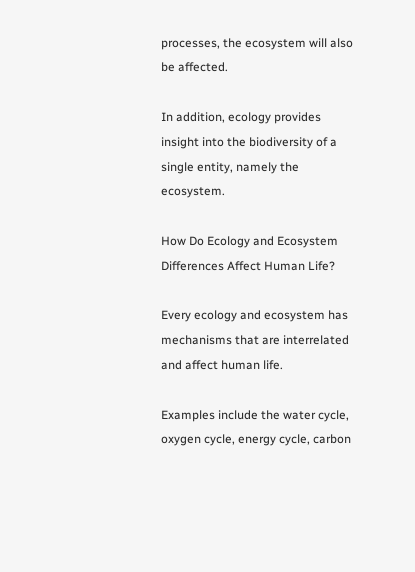processes, the ecosystem will also be affected.

In addition, ecology provides insight into the biodiversity of a single entity, namely the ecosystem.

How Do Ecology and Ecosystem Differences Affect Human Life?

Every ecology and ecosystem has mechanisms that are interrelated and affect human life.

Examples include the water cycle, oxygen cycle, energy cycle, carbon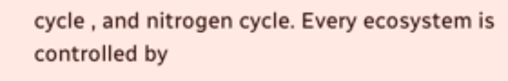cycle , and nitrogen cycle. Every ecosystem is controlled by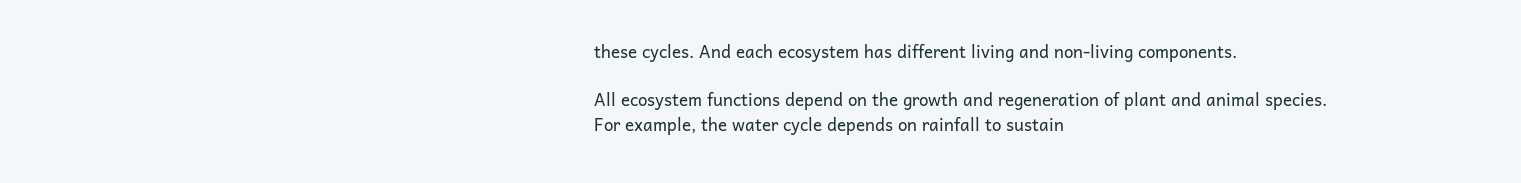these cycles. And each ecosystem has different living and non-living components.

All ecosystem functions depend on the growth and regeneration of plant and animal species. For example, the water cycle depends on rainfall to sustain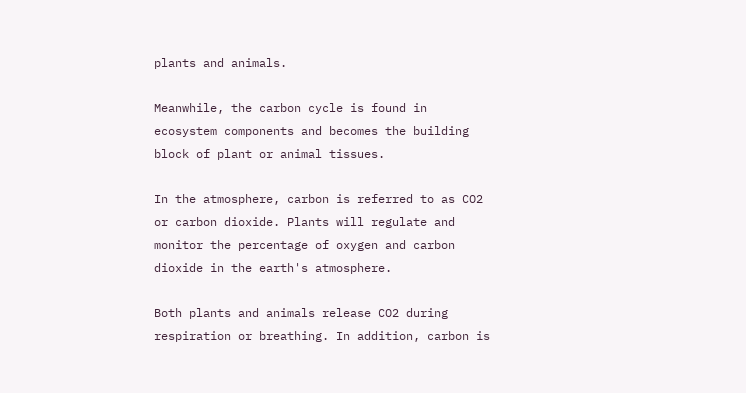plants and animals.

Meanwhile, the carbon cycle is found in ecosystem components and becomes the building block of plant or animal tissues.

In the atmosphere, carbon is referred to as CO2 or carbon dioxide. Plants will regulate and monitor the percentage of oxygen and carbon dioxide in the earth's atmosphere.

Both plants and animals release CO2 during respiration or breathing. In addition, carbon is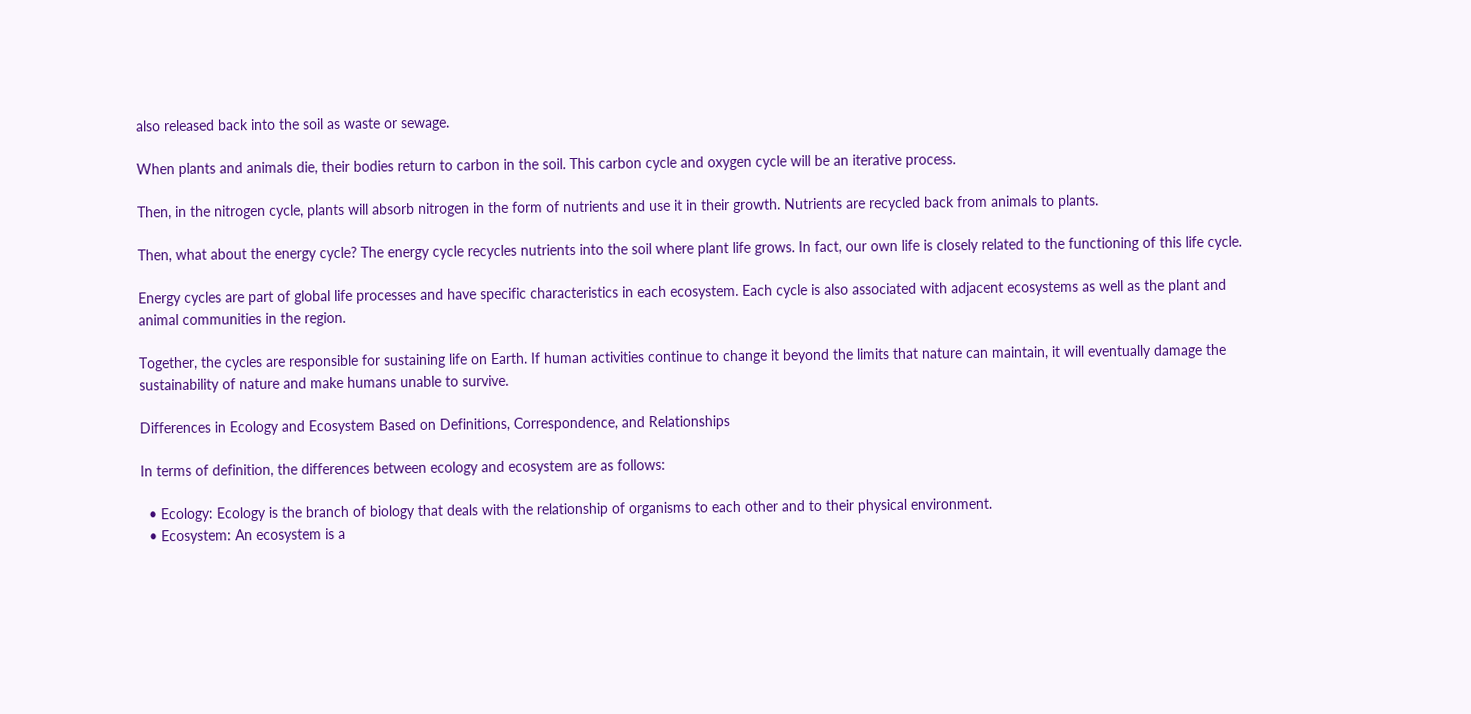also released back into the soil as waste or sewage.

When plants and animals die, their bodies return to carbon in the soil. This carbon cycle and oxygen cycle will be an iterative process.

Then, in the nitrogen cycle, plants will absorb nitrogen in the form of nutrients and use it in their growth. Nutrients are recycled back from animals to plants.

Then, what about the energy cycle? The energy cycle recycles nutrients into the soil where plant life grows. In fact, our own life is closely related to the functioning of this life cycle.

Energy cycles are part of global life processes and have specific characteristics in each ecosystem. Each cycle is also associated with adjacent ecosystems as well as the plant and animal communities in the region.

Together, the cycles are responsible for sustaining life on Earth. If human activities continue to change it beyond the limits that nature can maintain, it will eventually damage the sustainability of nature and make humans unable to survive.

Differences in Ecology and Ecosystem Based on Definitions, Correspondence, and Relationships

In terms of definition, the differences between ecology and ecosystem are as follows:

  • Ecology: Ecology is the branch of biology that deals with the relationship of organisms to each other and to their physical environment.
  • Ecosystem: An ecosystem is a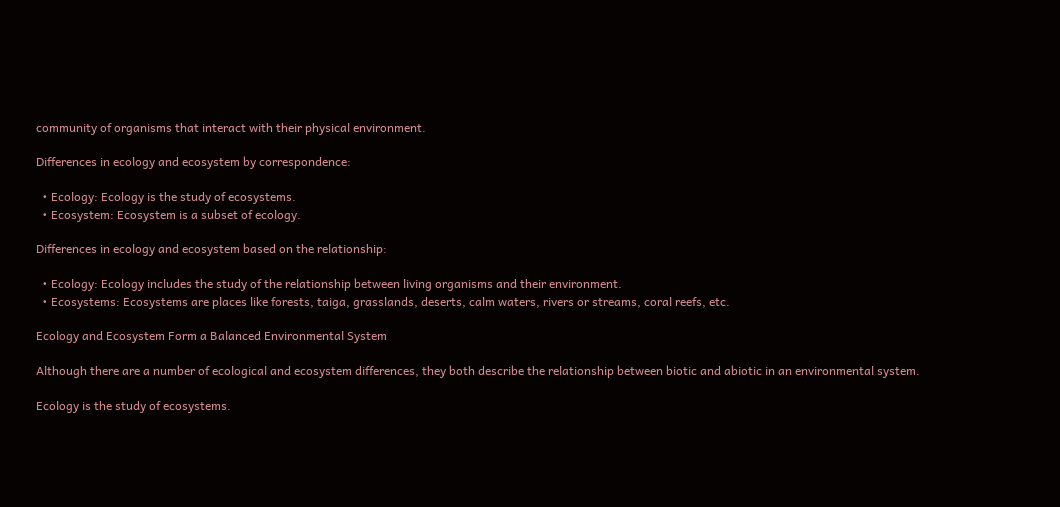community of organisms that interact with their physical environment.

Differences in ecology and ecosystem by correspondence:

  • Ecology: Ecology is the study of ecosystems.
  • Ecosystem: Ecosystem is a subset of ecology.

Differences in ecology and ecosystem based on the relationship:

  • Ecology: Ecology includes the study of the relationship between living organisms and their environment.
  • Ecosystems: Ecosystems are places like forests, taiga, grasslands, deserts, calm waters, rivers or streams, coral reefs, etc.

Ecology and Ecosystem Form a Balanced Environmental System

Although there are a number of ecological and ecosystem differences, they both describe the relationship between biotic and abiotic in an environmental system.

Ecology is the study of ecosystems.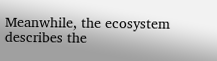Meanwhile, the ecosystem describes the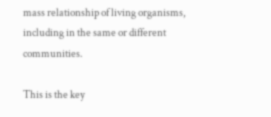mass relationship of living organisms, including in the same or different communities.

This is the key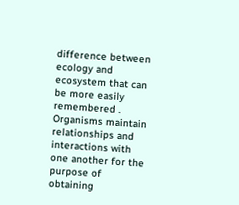difference between ecology and ecosystem that can be more easily remembered . Organisms maintain relationships and interactions with one another for the purpose of obtaining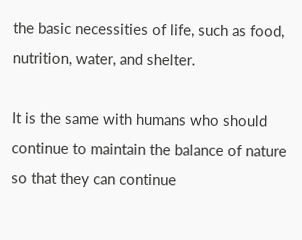the basic necessities of life, such as food, nutrition, water, and shelter.

It is the same with humans who should continue to maintain the balance of nature so that they can continue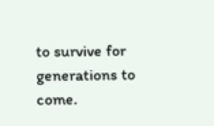to survive for generations to come.